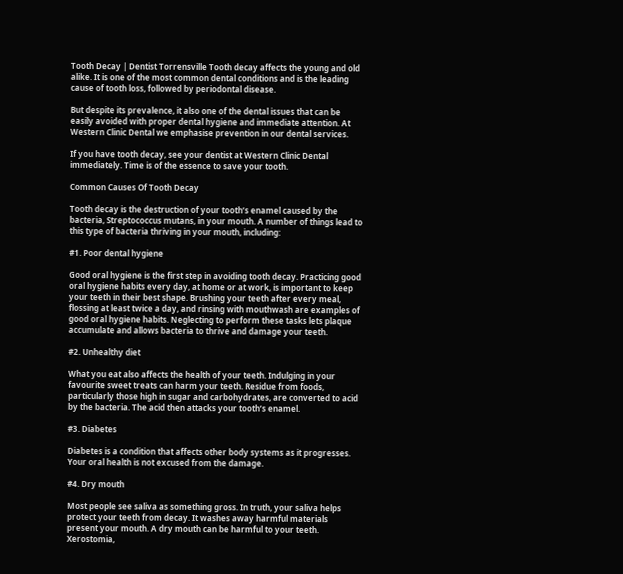Tooth Decay | Dentist Torrensville Tooth decay affects the young and old alike. It is one of the most common dental conditions and is the leading cause of tooth loss, followed by periodontal disease.

But despite its prevalence, it also one of the dental issues that can be easily avoided with proper dental hygiene and immediate attention. At Western Clinic Dental we emphasise prevention in our dental services.

If you have tooth decay, see your dentist at Western Clinic Dental immediately. Time is of the essence to save your tooth.

Common Causes Of Tooth Decay

Tooth decay is the destruction of your tooth’s enamel caused by the bacteria, Streptococcus mutans, in your mouth. A number of things lead to this type of bacteria thriving in your mouth, including:

#1. Poor dental hygiene

Good oral hygiene is the first step in avoiding tooth decay. Practicing good oral hygiene habits every day, at home or at work, is important to keep your teeth in their best shape. Brushing your teeth after every meal, flossing at least twice a day, and rinsing with mouthwash are examples of good oral hygiene habits. Neglecting to perform these tasks lets plaque accumulate and allows bacteria to thrive and damage your teeth.

#2. Unhealthy diet

What you eat also affects the health of your teeth. Indulging in your favourite sweet treats can harm your teeth. Residue from foods, particularly those high in sugar and carbohydrates, are converted to acid by the bacteria. The acid then attacks your tooth’s enamel.

#3. Diabetes

Diabetes is a condition that affects other body systems as it progresses. Your oral health is not excused from the damage.

#4. Dry mouth

Most people see saliva as something gross. In truth, your saliva helps protect your teeth from decay. It washes away harmful materials present your mouth. A dry mouth can be harmful to your teeth. Xerostomia,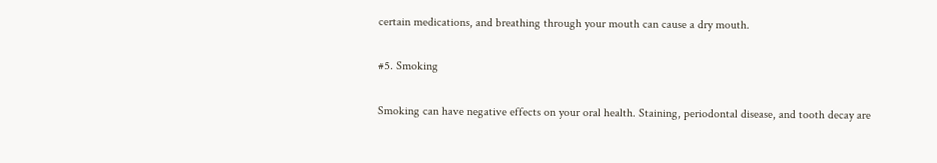certain medications, and breathing through your mouth can cause a dry mouth.

#5. Smoking

Smoking can have negative effects on your oral health. Staining, periodontal disease, and tooth decay are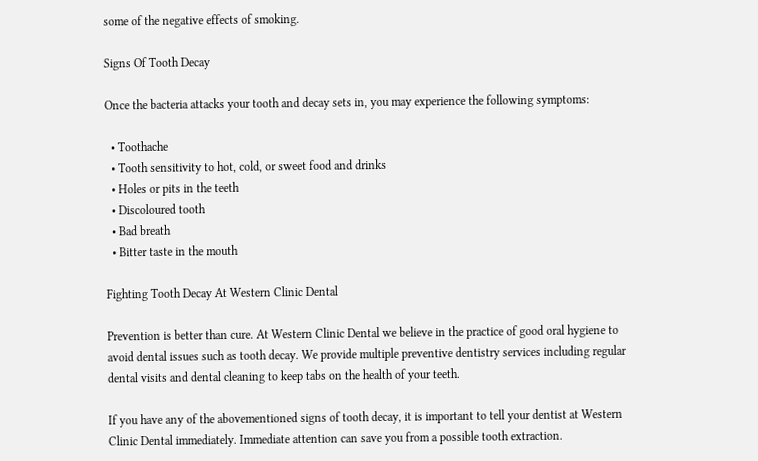some of the negative effects of smoking.

Signs Of Tooth Decay

Once the bacteria attacks your tooth and decay sets in, you may experience the following symptoms:

  • Toothache
  • Tooth sensitivity to hot, cold, or sweet food and drinks
  • Holes or pits in the teeth
  • Discoloured tooth
  • Bad breath
  • Bitter taste in the mouth

Fighting Tooth Decay At Western Clinic Dental

Prevention is better than cure. At Western Clinic Dental we believe in the practice of good oral hygiene to avoid dental issues such as tooth decay. We provide multiple preventive dentistry services including regular dental visits and dental cleaning to keep tabs on the health of your teeth.

If you have any of the abovementioned signs of tooth decay, it is important to tell your dentist at Western Clinic Dental immediately. Immediate attention can save you from a possible tooth extraction.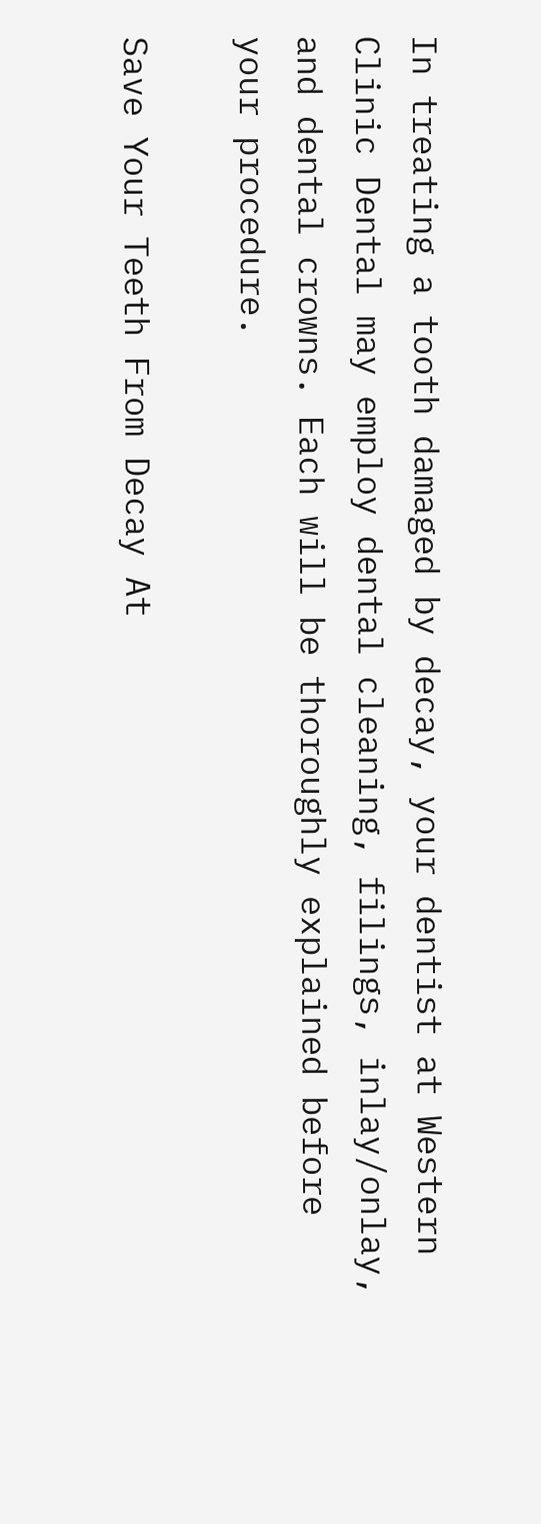In treating a tooth damaged by decay, your dentist at Western Clinic Dental may employ dental cleaning, filings, inlay/onlay, and dental crowns. Each will be thoroughly explained before your procedure.

Save Your Teeth From Decay At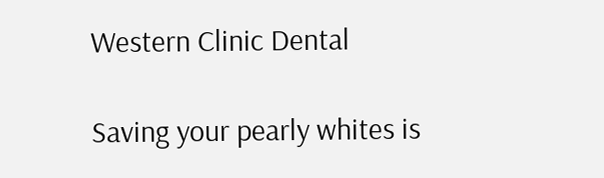Western Clinic Dental

Saving your pearly whites is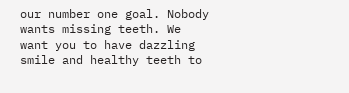our number one goal. Nobody wants missing teeth. We want you to have dazzling smile and healthy teeth to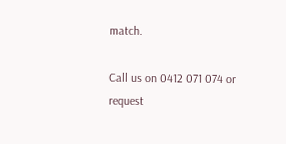match.

Call us on 0412 071 074 or request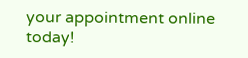your appointment online today!